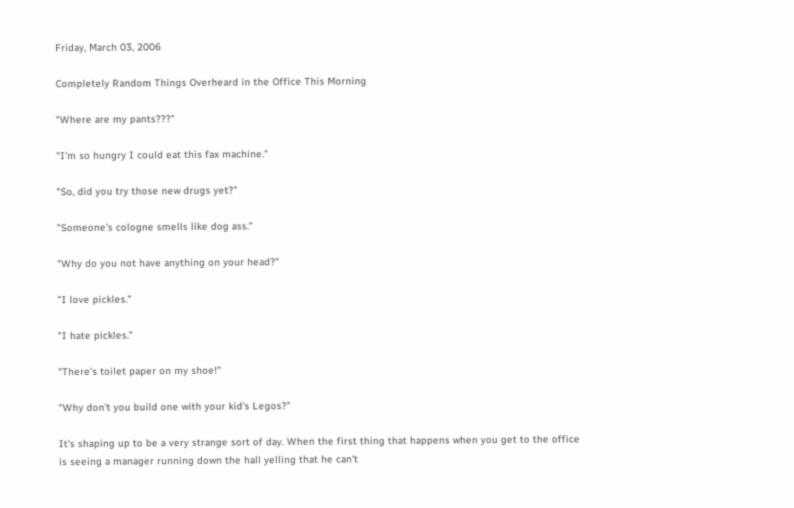Friday, March 03, 2006

Completely Random Things Overheard in the Office This Morning

"Where are my pants???"

"I'm so hungry I could eat this fax machine."

"So, did you try those new drugs yet?"

"Someone's cologne smells like dog ass."

"Why do you not have anything on your head?"

"I love pickles."

"I hate pickles."

"There's toilet paper on my shoe!"

"Why don't you build one with your kid's Legos?"

It's shaping up to be a very strange sort of day. When the first thing that happens when you get to the office is seeing a manager running down the hall yelling that he can't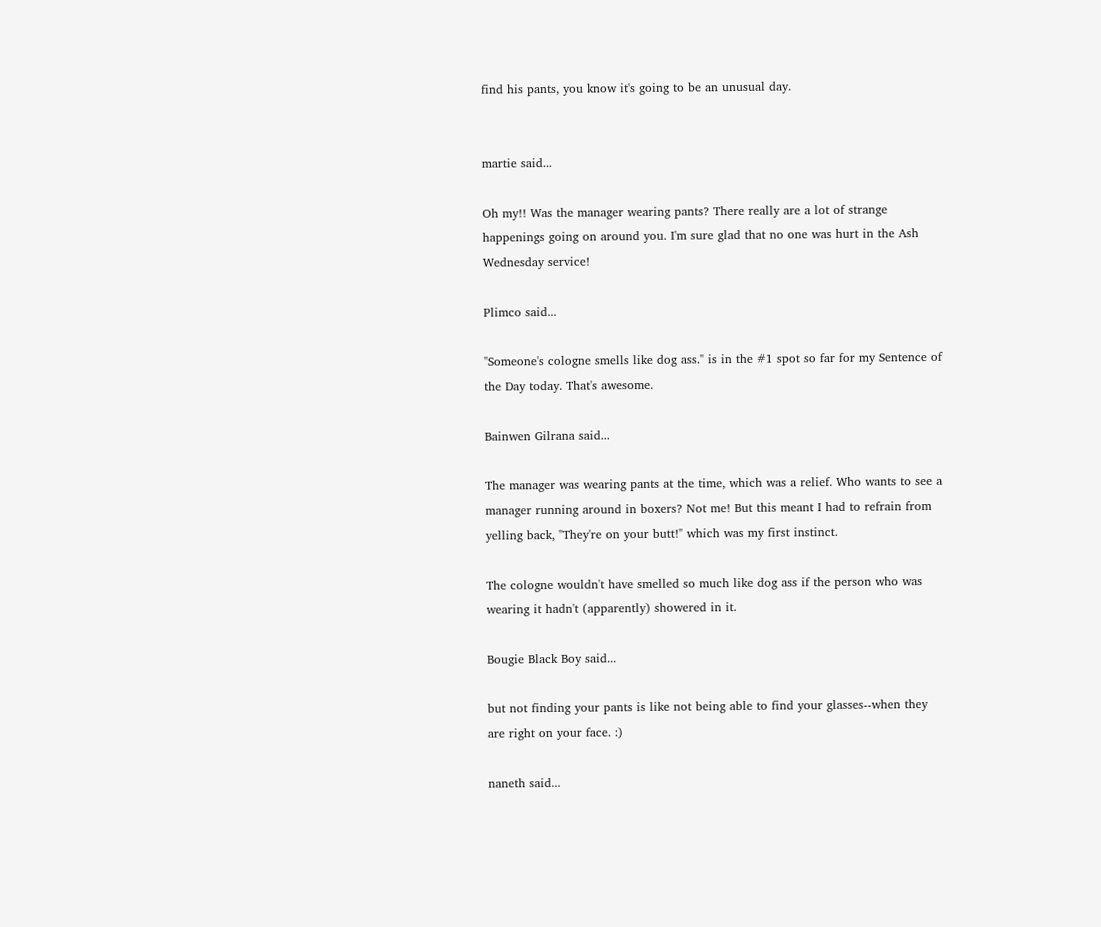find his pants, you know it's going to be an unusual day.


martie said...

Oh my!! Was the manager wearing pants? There really are a lot of strange happenings going on around you. I'm sure glad that no one was hurt in the Ash Wednesday service!

Plimco said...

"Someone's cologne smells like dog ass." is in the #1 spot so far for my Sentence of the Day today. That's awesome.

Bainwen Gilrana said...

The manager was wearing pants at the time, which was a relief. Who wants to see a manager running around in boxers? Not me! But this meant I had to refrain from yelling back, "They're on your butt!" which was my first instinct.

The cologne wouldn't have smelled so much like dog ass if the person who was wearing it hadn't (apparently) showered in it.

Bougie Black Boy said...

but not finding your pants is like not being able to find your glasses--when they are right on your face. :)

naneth said...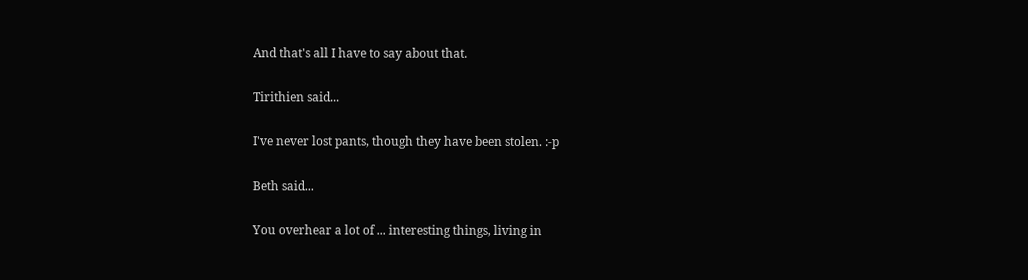And that's all I have to say about that.

Tirithien said...

I've never lost pants, though they have been stolen. :-p

Beth said...

You overhear a lot of ... interesting things, living in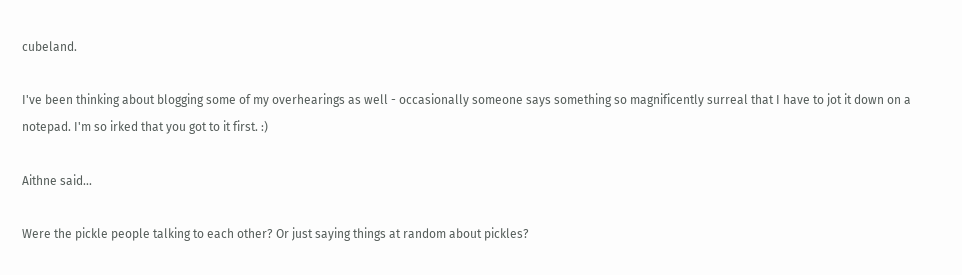cubeland.

I've been thinking about blogging some of my overhearings as well - occasionally someone says something so magnificently surreal that I have to jot it down on a notepad. I'm so irked that you got to it first. :)

Aithne said...

Were the pickle people talking to each other? Or just saying things at random about pickles?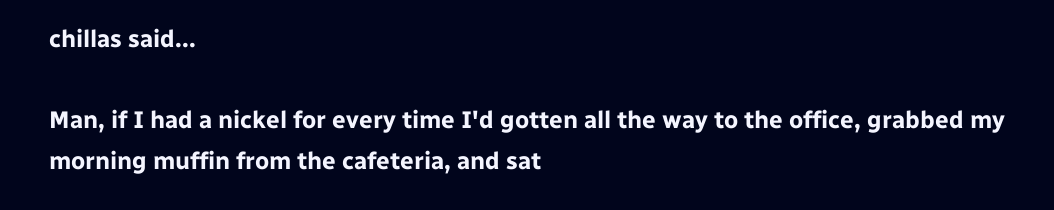chillas said...

Man, if I had a nickel for every time I'd gotten all the way to the office, grabbed my morning muffin from the cafeteria, and sat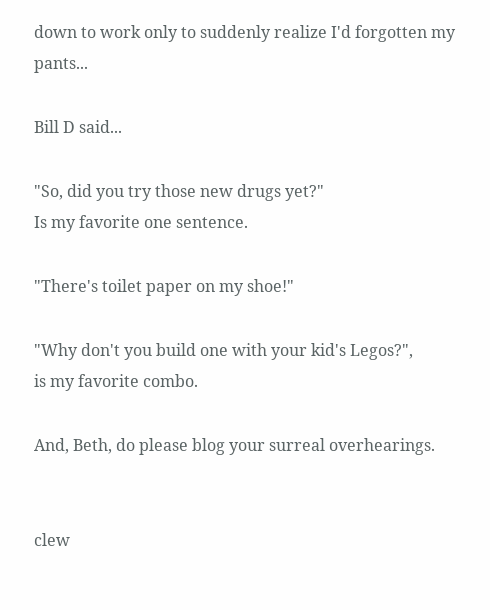down to work only to suddenly realize I'd forgotten my pants...

Bill D said...

"So, did you try those new drugs yet?"
Is my favorite one sentence.

"There's toilet paper on my shoe!"

"Why don't you build one with your kid's Legos?",
is my favorite combo.

And, Beth, do please blog your surreal overhearings.


clew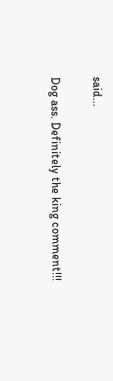said...

Dog ass. Definitely the king comment!!!